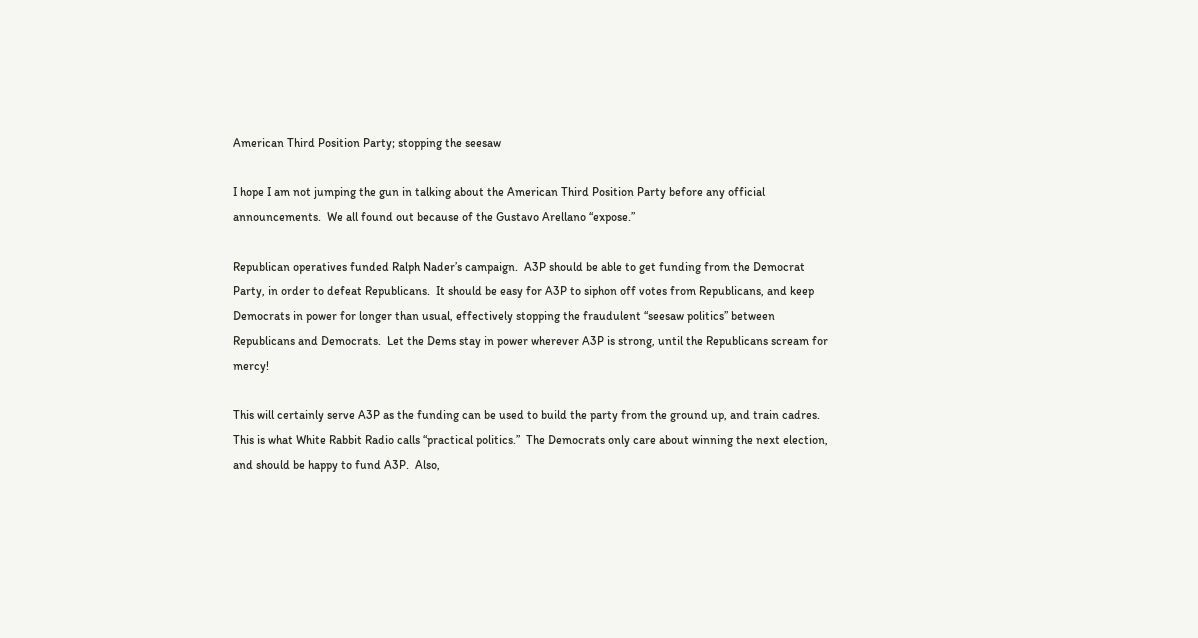American Third Position Party; stopping the seesaw

I hope I am not jumping the gun in talking about the American Third Position Party before any official announcements.  We all found out because of the Gustavo Arellano “expose.”

Republican operatives funded Ralph Nader’s campaign.  A3P should be able to get funding from the Democrat Party, in order to defeat Republicans.  It should be easy for A3P to siphon off votes from Republicans, and keep Democrats in power for longer than usual, effectively stopping the fraudulent “seesaw politics” between Republicans and Democrats.  Let the Dems stay in power wherever A3P is strong, until the Republicans scream for mercy!

This will certainly serve A3P as the funding can be used to build the party from the ground up, and train cadres.  This is what White Rabbit Radio calls “practical politics.”  The Democrats only care about winning the next election, and should be happy to fund A3P.  Also,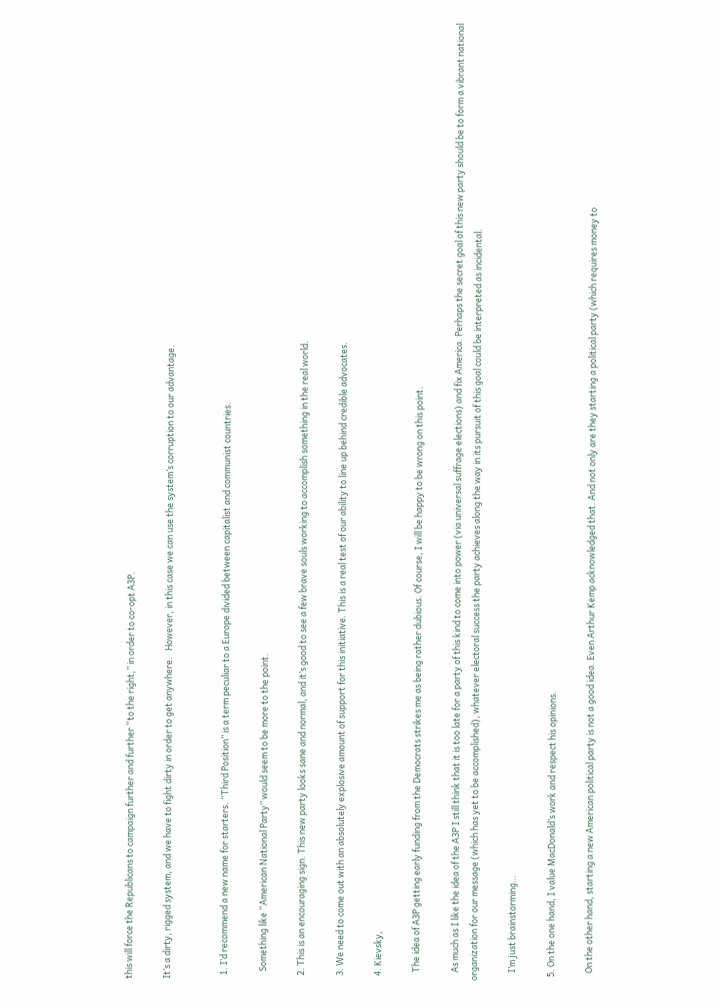this will force the Republicans to campaign further and further “to the right,” in order to co-opt A3P.

It’s a dirty, rigged system, and we have to fight dirty in order to get anywhere.   However, in this case we can use the system’s corruption to our advantage.


  1. I’d recommend a new name for starters. “Third Position” is a term peculiar to a Europe divided between capitalist and communist countries.

    Something like “American National Party” would seem to be more to the point.

  2. This is an encouraging sign. This new party looks sane and normal, and it’s good to see a few brave souls working to accomplish something in the real world.

  3. We need to come out with an absolutely explosive amount of support for this initiative. This is a real test of our ability to line up behind credible advocates.

  4. Kievsky,

    The idea of A3P getting early funding from the Democrats strikes me as being rather dubious. Of course, I will be happy to be wrong on this point.

    As much as I like the idea of the A3P I still think that it is too late for a party of this kind to come into power (via universal suffrage elections) and fix America. Perhaps the secret goal of this new party should be to form a vibrant national organization for our message (which has yet to be accomplished), whatever electoral success the party achieves along the way in its pursuit of this goal could be interpreted as incidental.

    I’m just brainstorming…

  5. On the one hand, I value MacDonald’s work and respect his opinions.

    On the other hand, starting a new American political party is not a good idea. Even Arthur Kemp acknowledged that. And not only are they starting a political party (which requires money to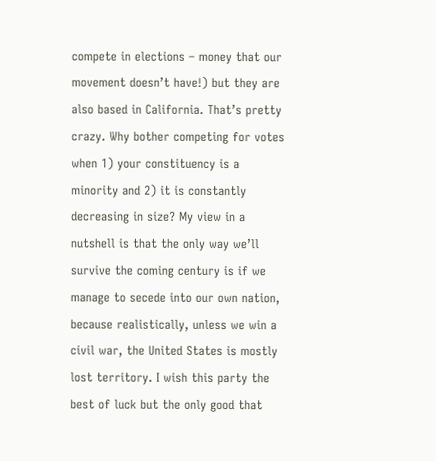compete in elections – money that our movement doesn’t have!) but they are also based in California. That’s pretty crazy. Why bother competing for votes when 1) your constituency is a minority and 2) it is constantly decreasing in size? My view in a nutshell is that the only way we’ll survive the coming century is if we manage to secede into our own nation, because realistically, unless we win a civil war, the United States is mostly lost territory. I wish this party the best of luck but the only good that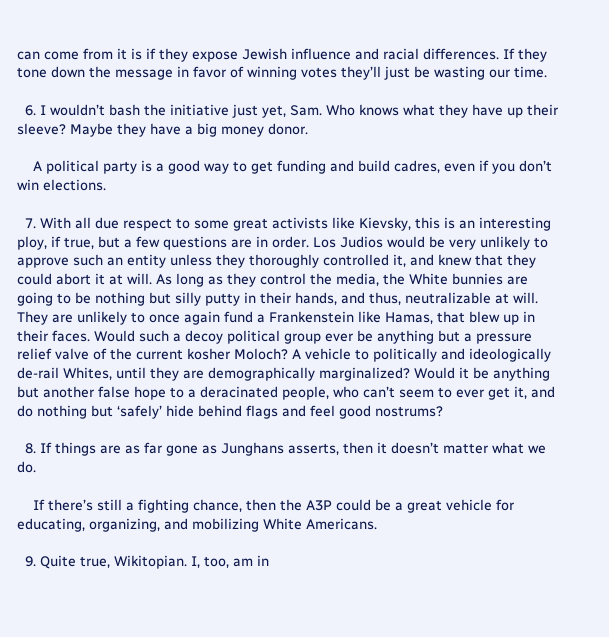can come from it is if they expose Jewish influence and racial differences. If they tone down the message in favor of winning votes they’ll just be wasting our time.

  6. I wouldn’t bash the initiative just yet, Sam. Who knows what they have up their sleeve? Maybe they have a big money donor.

    A political party is a good way to get funding and build cadres, even if you don’t win elections.

  7. With all due respect to some great activists like Kievsky, this is an interesting ploy, if true, but a few questions are in order. Los Judios would be very unlikely to approve such an entity unless they thoroughly controlled it, and knew that they could abort it at will. As long as they control the media, the White bunnies are going to be nothing but silly putty in their hands, and thus, neutralizable at will. They are unlikely to once again fund a Frankenstein like Hamas, that blew up in their faces. Would such a decoy political group ever be anything but a pressure relief valve of the current kosher Moloch? A vehicle to politically and ideologically de-rail Whites, until they are demographically marginalized? Would it be anything but another false hope to a deracinated people, who can’t seem to ever get it, and do nothing but ‘safely’ hide behind flags and feel good nostrums?

  8. If things are as far gone as Junghans asserts, then it doesn’t matter what we do.

    If there’s still a fighting chance, then the A3P could be a great vehicle for educating, organizing, and mobilizing White Americans.

  9. Quite true, Wikitopian. I, too, am in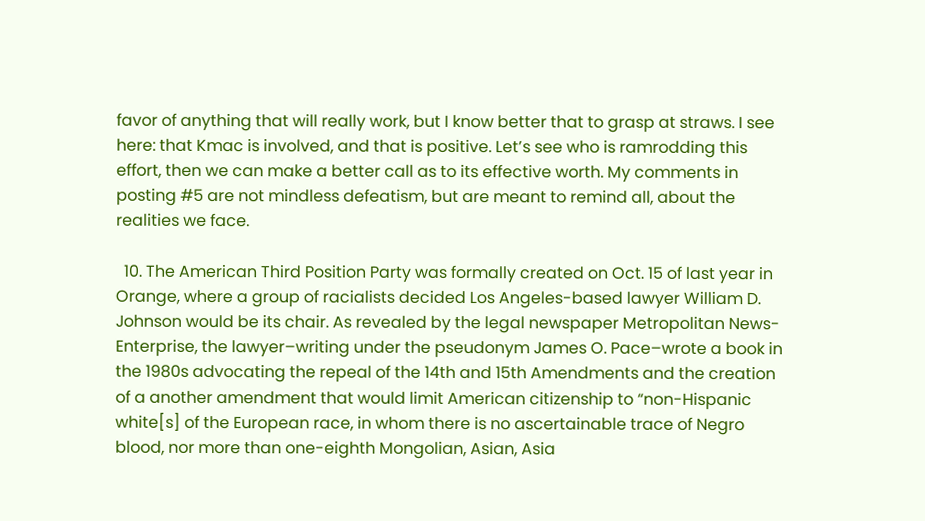favor of anything that will really work, but I know better that to grasp at straws. I see here: that Kmac is involved, and that is positive. Let’s see who is ramrodding this effort, then we can make a better call as to its effective worth. My comments in posting #5 are not mindless defeatism, but are meant to remind all, about the realities we face.

  10. The American Third Position Party was formally created on Oct. 15 of last year in Orange, where a group of racialists decided Los Angeles-based lawyer William D. Johnson would be its chair. As revealed by the legal newspaper Metropolitan News-Enterprise, the lawyer–writing under the pseudonym James O. Pace–wrote a book in the 1980s advocating the repeal of the 14th and 15th Amendments and the creation of a another amendment that would limit American citizenship to “non-Hispanic white[s] of the European race, in whom there is no ascertainable trace of Negro blood, nor more than one-eighth Mongolian, Asian, Asia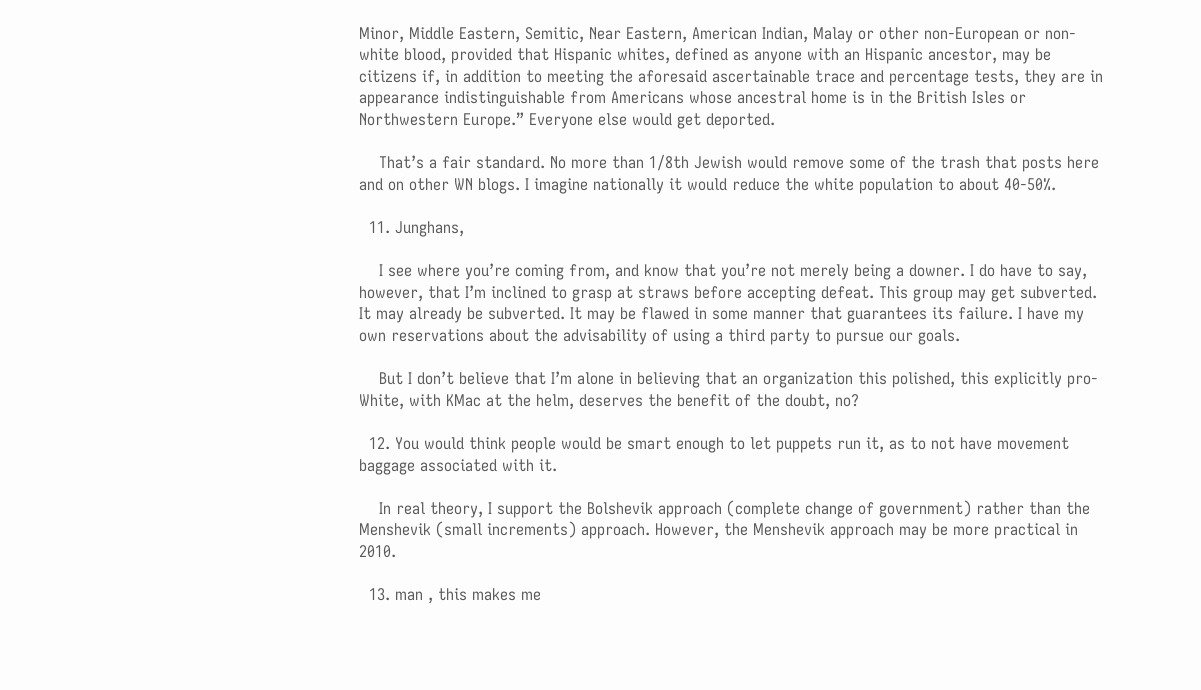Minor, Middle Eastern, Semitic, Near Eastern, American Indian, Malay or other non-European or non-white blood, provided that Hispanic whites, defined as anyone with an Hispanic ancestor, may be citizens if, in addition to meeting the aforesaid ascertainable trace and percentage tests, they are in appearance indistinguishable from Americans whose ancestral home is in the British Isles or Northwestern Europe.” Everyone else would get deported.

    That’s a fair standard. No more than 1/8th Jewish would remove some of the trash that posts here and on other WN blogs. I imagine nationally it would reduce the white population to about 40-50%.

  11. Junghans,

    I see where you’re coming from, and know that you’re not merely being a downer. I do have to say, however, that I’m inclined to grasp at straws before accepting defeat. This group may get subverted. It may already be subverted. It may be flawed in some manner that guarantees its failure. I have my own reservations about the advisability of using a third party to pursue our goals.

    But I don’t believe that I’m alone in believing that an organization this polished, this explicitly pro-White, with KMac at the helm, deserves the benefit of the doubt, no?

  12. You would think people would be smart enough to let puppets run it, as to not have movement baggage associated with it.

    In real theory, I support the Bolshevik approach (complete change of government) rather than the Menshevik (small increments) approach. However, the Menshevik approach may be more practical in 2010.

  13. man , this makes me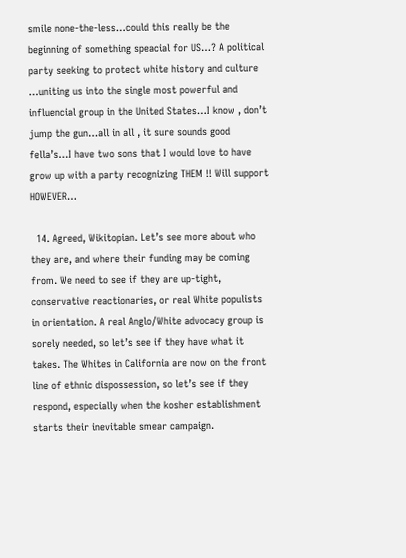smile none-the-less…could this really be the beginning of something speacial for US…? A political party seeking to protect white history and culture …uniting us into the single most powerful and influencial group in the United States…I know , don’t jump the gun…all in all , it sure sounds good fella’s…I have two sons that I would love to have grow up with a party recognizing THEM !! Will support HOWEVER…

  14. Agreed, Wikitopian. Let’s see more about who they are, and where their funding may be coming from. We need to see if they are up-tight, conservative reactionaries, or real White populists in orientation. A real Anglo/White advocacy group is sorely needed, so let’s see if they have what it takes. The Whites in California are now on the front line of ethnic dispossession, so let’s see if they respond, especially when the kosher establishment starts their inevitable smear campaign.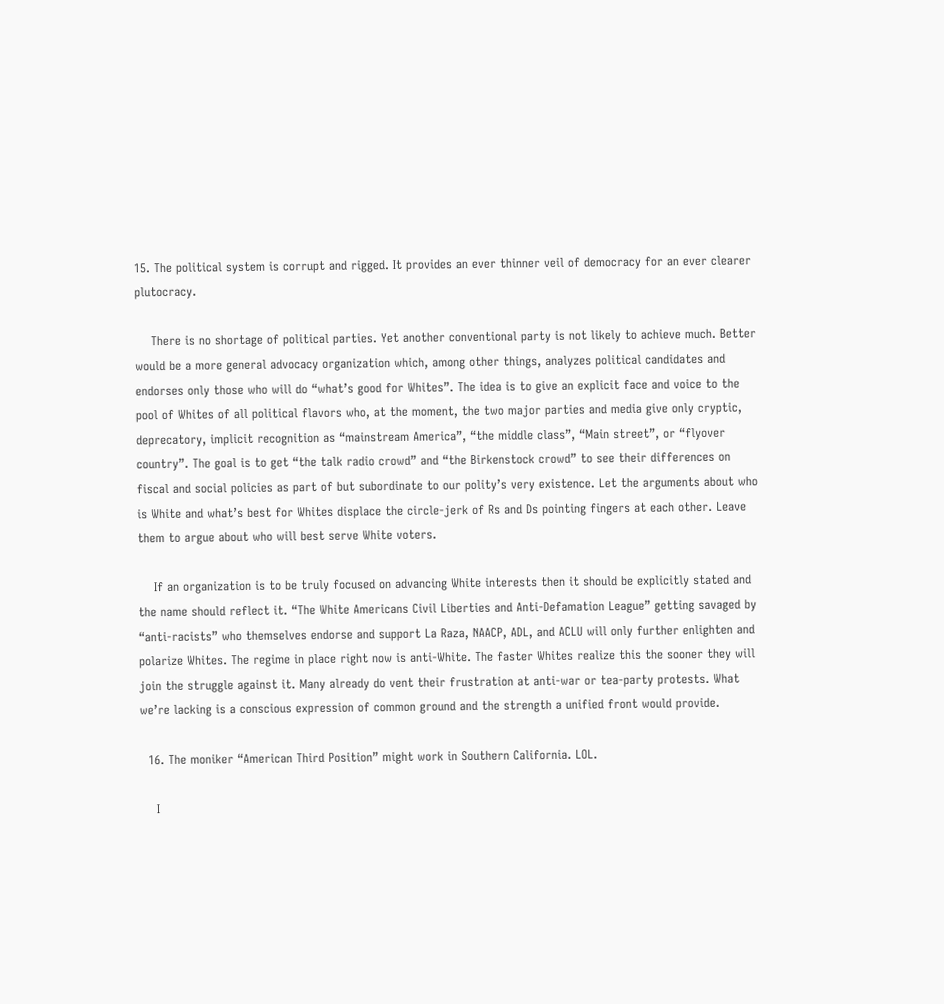15. The political system is corrupt and rigged. It provides an ever thinner veil of democracy for an ever clearer plutocracy.

    There is no shortage of political parties. Yet another conventional party is not likely to achieve much. Better would be a more general advocacy organization which, among other things, analyzes political candidates and endorses only those who will do “what’s good for Whites”. The idea is to give an explicit face and voice to the pool of Whites of all political flavors who, at the moment, the two major parties and media give only cryptic, deprecatory, implicit recognition as “mainstream America”, “the middle class”, “Main street”, or “flyover country”. The goal is to get “the talk radio crowd” and “the Birkenstock crowd” to see their differences on fiscal and social policies as part of but subordinate to our polity’s very existence. Let the arguments about who is White and what’s best for Whites displace the circle-jerk of Rs and Ds pointing fingers at each other. Leave them to argue about who will best serve White voters.

    If an organization is to be truly focused on advancing White interests then it should be explicitly stated and the name should reflect it. “The White Americans Civil Liberties and Anti-Defamation League” getting savaged by “anti-racists” who themselves endorse and support La Raza, NAACP, ADL, and ACLU will only further enlighten and polarize Whites. The regime in place right now is anti-White. The faster Whites realize this the sooner they will join the struggle against it. Many already do vent their frustration at anti-war or tea-party protests. What we’re lacking is a conscious expression of common ground and the strength a unified front would provide.

  16. The moniker “American Third Position” might work in Southern California. LOL.

    I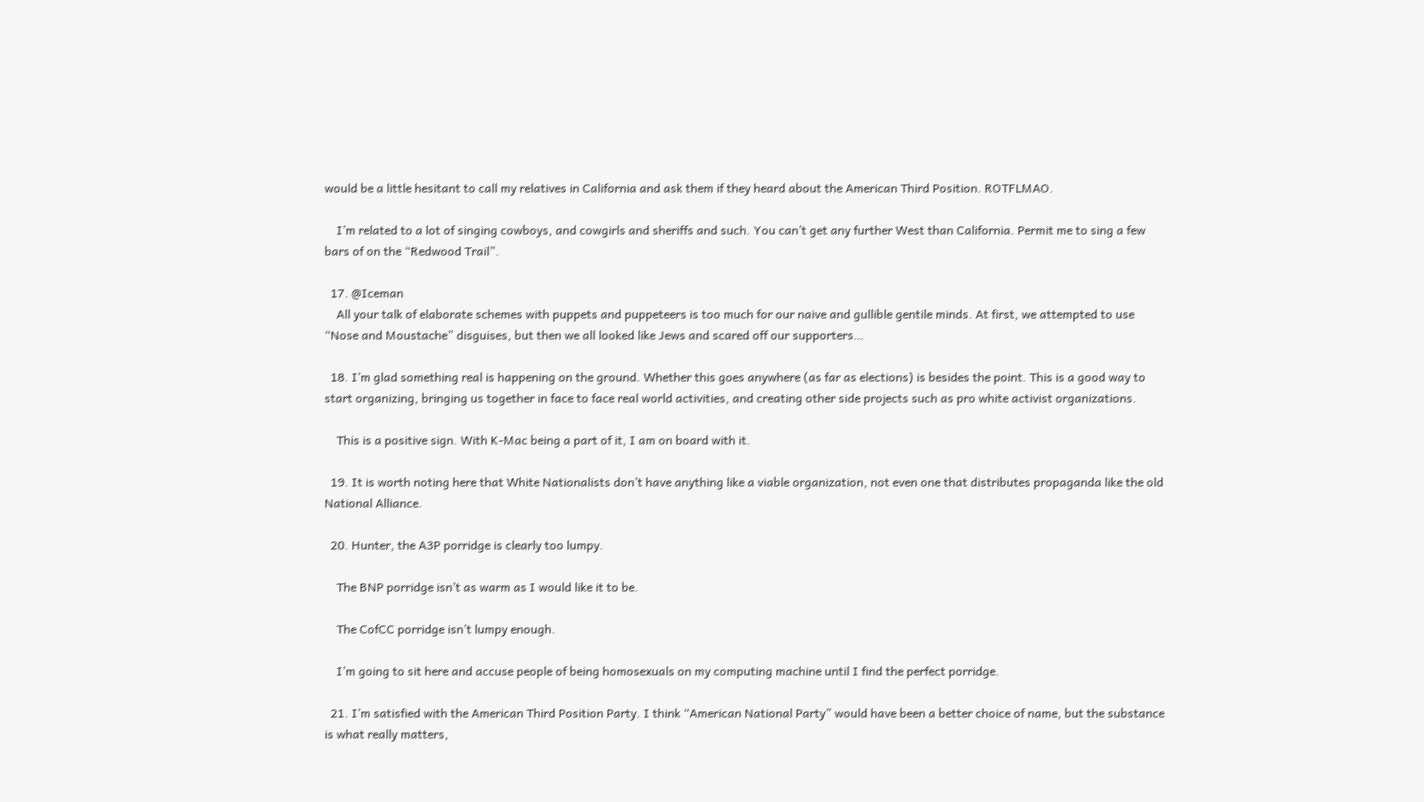would be a little hesitant to call my relatives in California and ask them if they heard about the American Third Position. ROTFLMAO.

    I’m related to a lot of singing cowboys, and cowgirls and sheriffs and such. You can’t get any further West than California. Permit me to sing a few bars of on the “Redwood Trail”.

  17. @Iceman
    All your talk of elaborate schemes with puppets and puppeteers is too much for our naive and gullible gentile minds. At first, we attempted to use “Nose and Moustache” disguises, but then we all looked like Jews and scared off our supporters…

  18. I’m glad something real is happening on the ground. Whether this goes anywhere (as far as elections) is besides the point. This is a good way to start organizing, bringing us together in face to face real world activities, and creating other side projects such as pro white activist organizations.

    This is a positive sign. With K-Mac being a part of it, I am on board with it.

  19. It is worth noting here that White Nationalists don’t have anything like a viable organization, not even one that distributes propaganda like the old National Alliance.

  20. Hunter, the A3P porridge is clearly too lumpy.

    The BNP porridge isn’t as warm as I would like it to be.

    The CofCC porridge isn’t lumpy enough.

    I’m going to sit here and accuse people of being homosexuals on my computing machine until I find the perfect porridge.

  21. I’m satisfied with the American Third Position Party. I think “American National Party” would have been a better choice of name, but the substance is what really matters,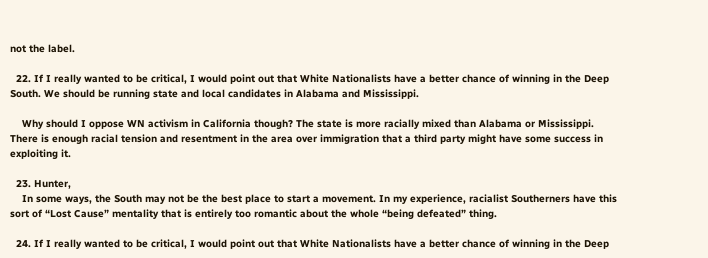not the label.

  22. If I really wanted to be critical, I would point out that White Nationalists have a better chance of winning in the Deep South. We should be running state and local candidates in Alabama and Mississippi.

    Why should I oppose WN activism in California though? The state is more racially mixed than Alabama or Mississippi. There is enough racial tension and resentment in the area over immigration that a third party might have some success in exploiting it.

  23. Hunter,
    In some ways, the South may not be the best place to start a movement. In my experience, racialist Southerners have this sort of “Lost Cause” mentality that is entirely too romantic about the whole “being defeated” thing.

  24. If I really wanted to be critical, I would point out that White Nationalists have a better chance of winning in the Deep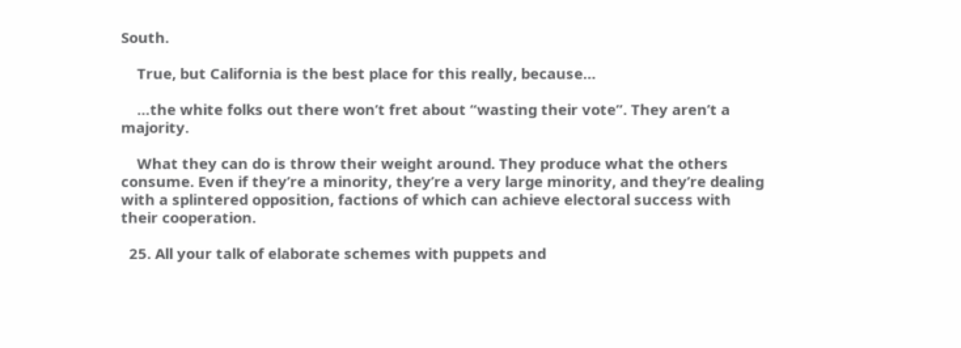South.

    True, but California is the best place for this really, because…

    …the white folks out there won’t fret about “wasting their vote”. They aren’t a majority.

    What they can do is throw their weight around. They produce what the others consume. Even if they’re a minority, they’re a very large minority, and they’re dealing with a splintered opposition, factions of which can achieve electoral success with their cooperation.

  25. All your talk of elaborate schemes with puppets and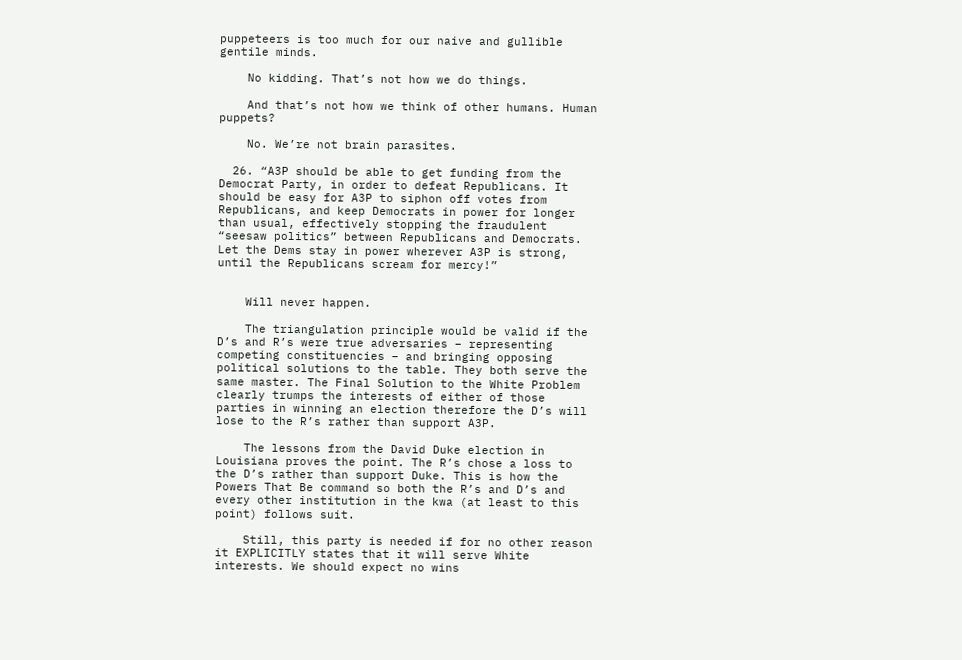puppeteers is too much for our naive and gullible gentile minds.

    No kidding. That’s not how we do things.

    And that’s not how we think of other humans. Human puppets?

    No. We’re not brain parasites.

  26. “A3P should be able to get funding from the Democrat Party, in order to defeat Republicans. It should be easy for A3P to siphon off votes from Republicans, and keep Democrats in power for longer than usual, effectively stopping the fraudulent “seesaw politics” between Republicans and Democrats. Let the Dems stay in power wherever A3P is strong, until the Republicans scream for mercy!”


    Will never happen.

    The triangulation principle would be valid if the D’s and R’s were true adversaries – representing competing constituencies – and bringing opposing political solutions to the table. They both serve the same master. The Final Solution to the White Problem clearly trumps the interests of either of those parties in winning an election therefore the D’s will lose to the R’s rather than support A3P.

    The lessons from the David Duke election in Louisiana proves the point. The R’s chose a loss to the D’s rather than support Duke. This is how the Powers That Be command so both the R’s and D’s and every other institution in the kwa (at least to this point) follows suit.

    Still, this party is needed if for no other reason it EXPLICITLY states that it will serve White interests. We should expect no wins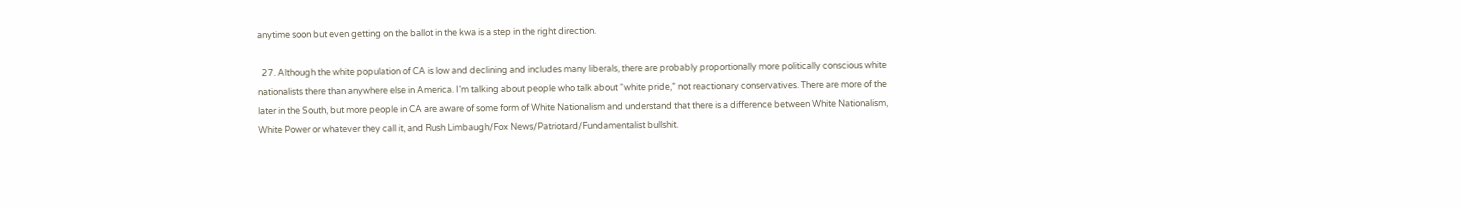anytime soon but even getting on the ballot in the kwa is a step in the right direction.

  27. Although the white population of CA is low and declining and includes many liberals, there are probably proportionally more politically conscious white nationalists there than anywhere else in America. I’m talking about people who talk about “white pride,” not reactionary conservatives. There are more of the later in the South, but more people in CA are aware of some form of White Nationalism and understand that there is a difference between White Nationalism, White Power or whatever they call it, and Rush Limbaugh/Fox News/Patriotard/Fundamentalist bullshit.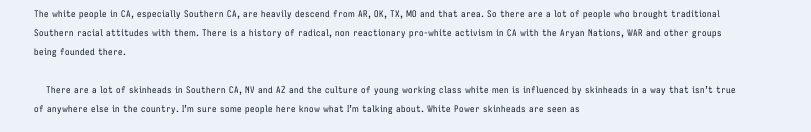The white people in CA, especially Southern CA, are heavily descend from AR, OK, TX, MO and that area. So there are a lot of people who brought traditional Southern racial attitudes with them. There is a history of radical, non reactionary pro-white activism in CA with the Aryan Nations, WAR and other groups being founded there.

    There are a lot of skinheads in Southern CA, NV and AZ and the culture of young working class white men is influenced by skinheads in a way that isn’t true of anywhere else in the country. I’m sure some people here know what I’m talking about. White Power skinheads are seen as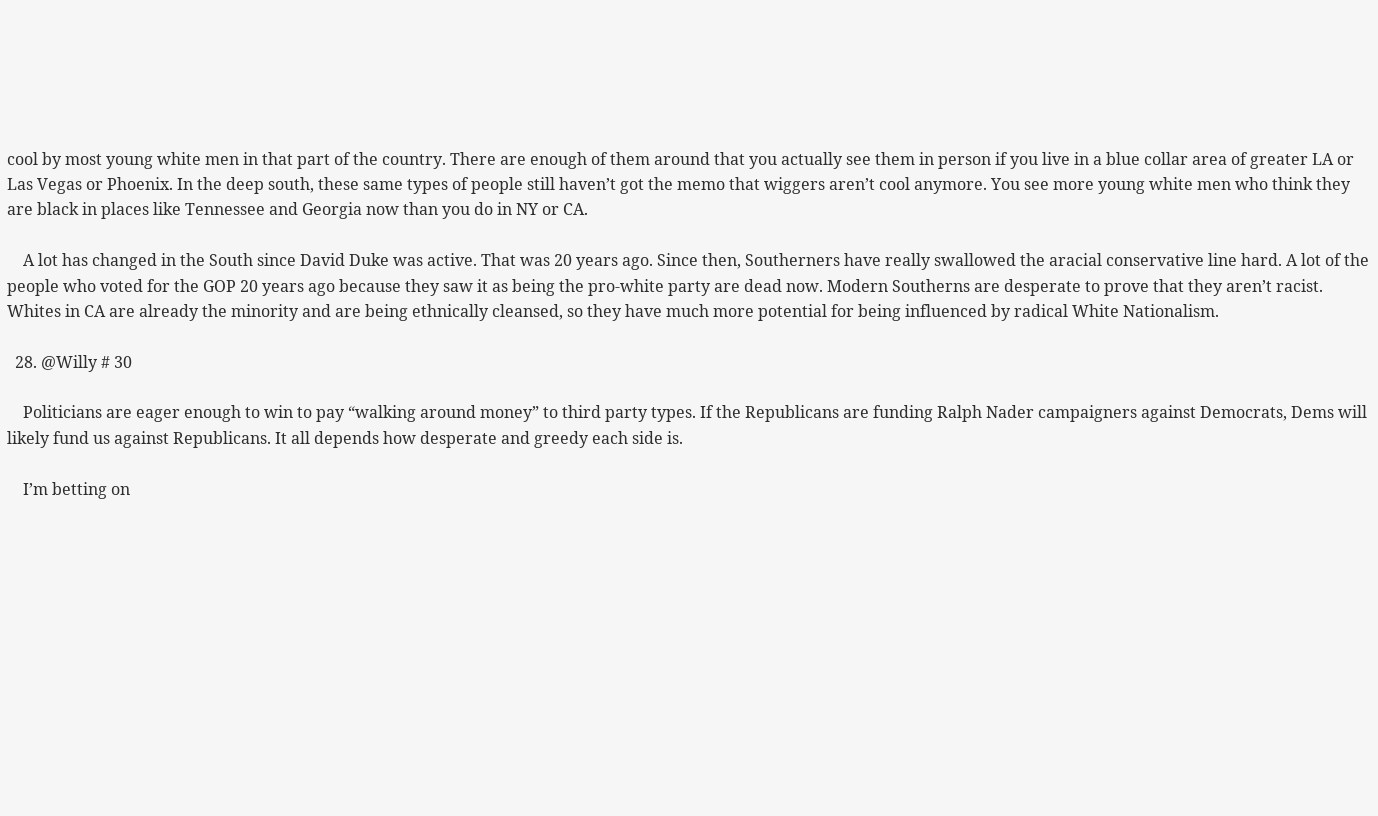cool by most young white men in that part of the country. There are enough of them around that you actually see them in person if you live in a blue collar area of greater LA or Las Vegas or Phoenix. In the deep south, these same types of people still haven’t got the memo that wiggers aren’t cool anymore. You see more young white men who think they are black in places like Tennessee and Georgia now than you do in NY or CA.

    A lot has changed in the South since David Duke was active. That was 20 years ago. Since then, Southerners have really swallowed the aracial conservative line hard. A lot of the people who voted for the GOP 20 years ago because they saw it as being the pro-white party are dead now. Modern Southerns are desperate to prove that they aren’t racist. Whites in CA are already the minority and are being ethnically cleansed, so they have much more potential for being influenced by radical White Nationalism.

  28. @Willy # 30

    Politicians are eager enough to win to pay “walking around money” to third party types. If the Republicans are funding Ralph Nader campaigners against Democrats, Dems will likely fund us against Republicans. It all depends how desperate and greedy each side is.

    I’m betting on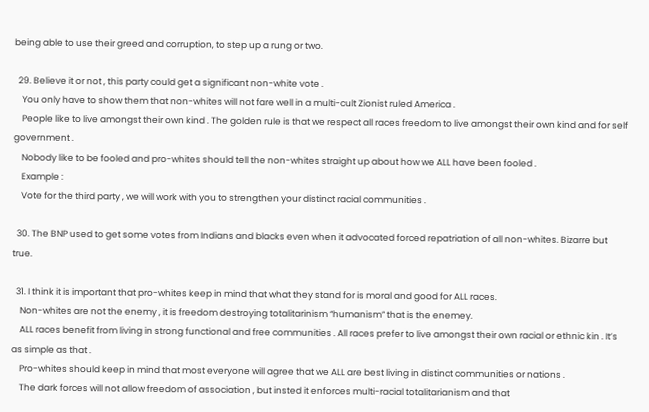being able to use their greed and corruption, to step up a rung or two.

  29. Believe it or not , this party could get a significant non-white vote .
    You only have to show them that non-whites will not fare well in a multi-cult Zionist ruled America .
    People like to live amongst their own kind . The golden rule is that we respect all races freedom to live amongst their own kind and for self government .
    Nobody like to be fooled and pro-whites should tell the non-whites straight up about how we ALL have been fooled .
    Example :
    Vote for the third party , we will work with you to strengthen your distinct racial communities .

  30. The BNP used to get some votes from Indians and blacks even when it advocated forced repatriation of all non-whites. Bizarre but true.

  31. I think it is important that pro-whites keep in mind that what they stand for is moral and good for ALL races.
    Non-whites are not the enemy , it is freedom destroying totalitarinism “humanism” that is the enemey.
    ALL races benefit from living in strong functional and free communities . All races prefer to live amongst their own racial or ethnic kin . It’s as simple as that .
    Pro-whites should keep in mind that most everyone will agree that we ALL are best living in distinct communities or nations .
    The dark forces will not allow freedom of association , but insted it enforces multi-racial totalitarianism and that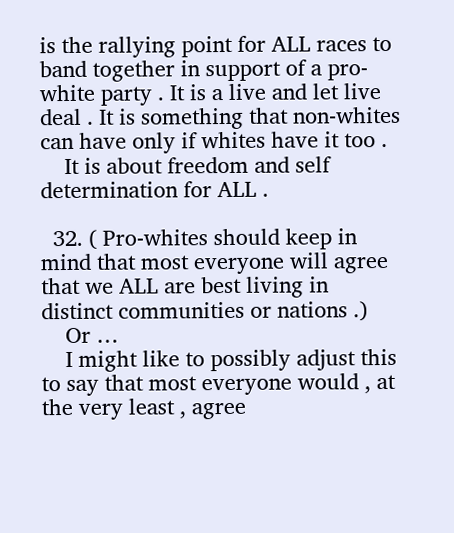is the rallying point for ALL races to band together in support of a pro-white party . It is a live and let live deal . It is something that non-whites can have only if whites have it too .
    It is about freedom and self determination for ALL .

  32. ( Pro-whites should keep in mind that most everyone will agree that we ALL are best living in distinct communities or nations .)
    Or …
    I might like to possibly adjust this to say that most everyone would , at the very least , agree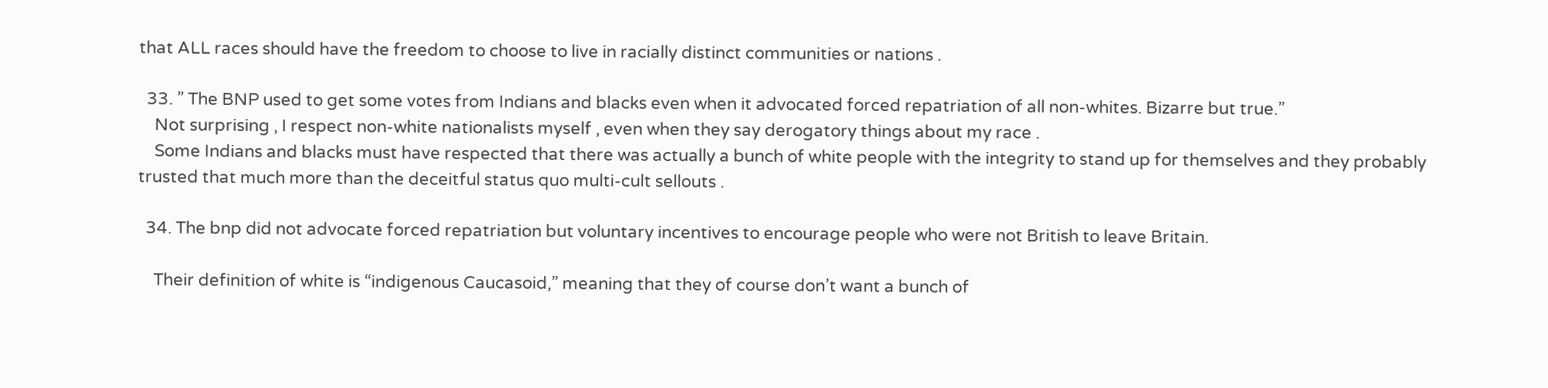that ALL races should have the freedom to choose to live in racially distinct communities or nations .

  33. ” The BNP used to get some votes from Indians and blacks even when it advocated forced repatriation of all non-whites. Bizarre but true.”
    Not surprising , I respect non-white nationalists myself , even when they say derogatory things about my race .
    Some Indians and blacks must have respected that there was actually a bunch of white people with the integrity to stand up for themselves and they probably trusted that much more than the deceitful status quo multi-cult sellouts .

  34. The bnp did not advocate forced repatriation but voluntary incentives to encourage people who were not British to leave Britain.

    Their definition of white is “indigenous Caucasoid,” meaning that they of course don’t want a bunch of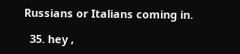Russians or Italians coming in.

  35. hey ,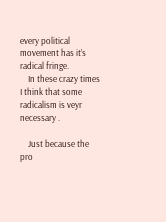every political movement has it’s radical fringe.
    In these crazy times I think that some radicalism is veyr necessary .

    Just because the pro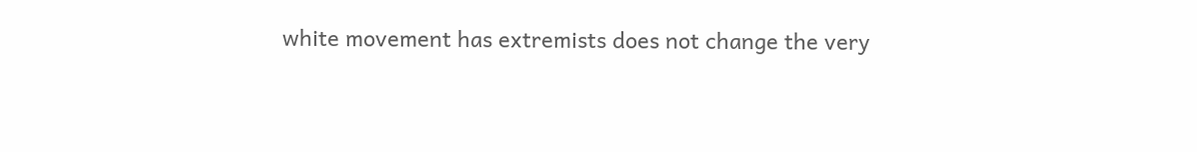white movement has extremists does not change the very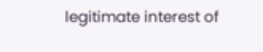legitimate interest of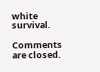white survival.

Comments are closed.